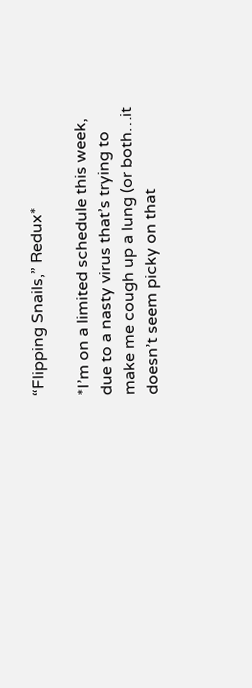“Flipping Snails,” Redux*

*I’m on a limited schedule this week, due to a nasty virus that’s trying to make me cough up a lung (or both…it doesn’t seem picky on that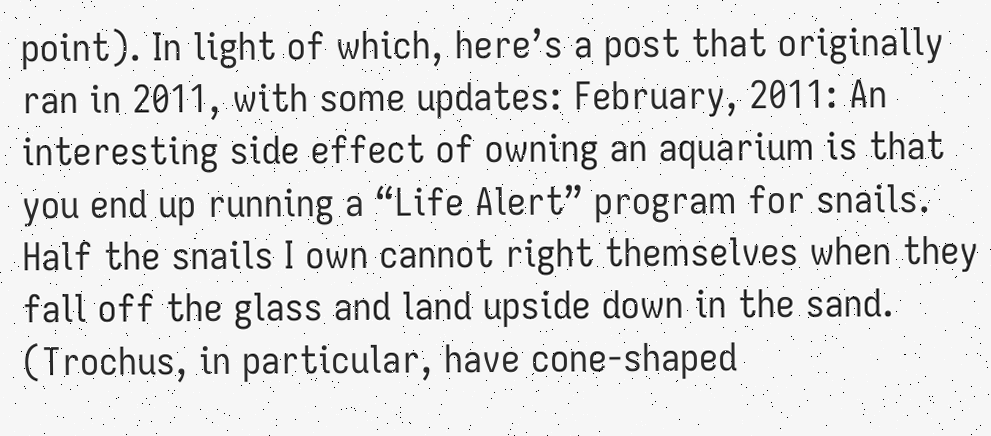point). In light of which, here’s a post that originally ran in 2011, with some updates: February, 2011: An interesting side effect of owning an aquarium is that you end up running a “Life Alert” program for snails. Half the snails I own cannot right themselves when they fall off the glass and land upside down in the sand. (Trochus, in particular, have cone-shaped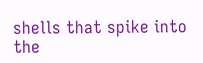shells that spike into the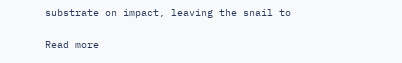substrate on impact, leaving the snail to

Read more